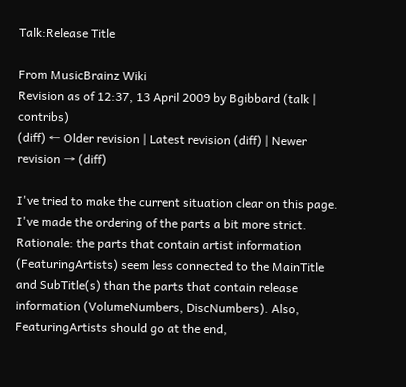Talk:Release Title

From MusicBrainz Wiki
Revision as of 12:37, 13 April 2009 by Bgibbard (talk | contribs)
(diff) ← Older revision | Latest revision (diff) | Newer revision → (diff)

I've tried to make the current situation clear on this page. I've made the ordering of the parts a bit more strict. Rationale: the parts that contain artist information (FeaturingArtists) seem less connected to the MainTitle and SubTitle(s) than the parts that contain release information (VolumeNumbers, DiscNumbers). Also, FeaturingArtists should go at the end,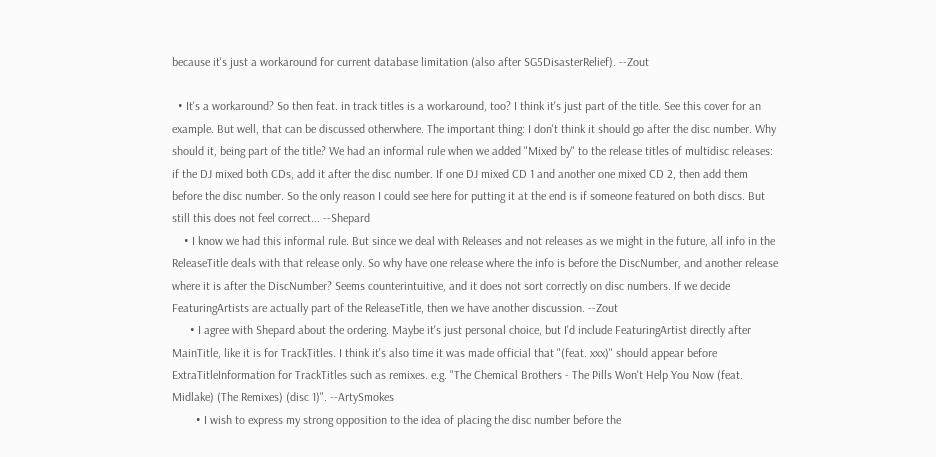because it's just a workaround for current database limitation (also after SG5DisasterRelief). --Zout

  • It's a workaround? So then feat. in track titles is a workaround, too? I think it's just part of the title. See this cover for an example. But well, that can be discussed otherwhere. The important thing: I don't think it should go after the disc number. Why should it, being part of the title? We had an informal rule when we added "Mixed by" to the release titles of multidisc releases: if the DJ mixed both CDs, add it after the disc number. If one DJ mixed CD 1 and another one mixed CD 2, then add them before the disc number. So the only reason I could see here for putting it at the end is if someone featured on both discs. But still this does not feel correct... --Shepard
    • I know we had this informal rule. But since we deal with Releases and not releases as we might in the future, all info in the ReleaseTitle deals with that release only. So why have one release where the info is before the DiscNumber, and another release where it is after the DiscNumber? Seems counterintuitive, and it does not sort correctly on disc numbers. If we decide FeaturingArtists are actually part of the ReleaseTitle, then we have another discussion. --Zout
      • I agree with Shepard about the ordering. Maybe it's just personal choice, but I'd include FeaturingArtist directly after MainTitle, like it is for TrackTitles. I think it's also time it was made official that "(feat. xxx)" should appear before ExtraTitleInformation for TrackTitles such as remixes. e.g. "The Chemical Brothers - The Pills Won't Help You Now (feat. Midlake) (The Remixes) (disc 1)". --ArtySmokes
        • I wish to express my strong opposition to the idea of placing the disc number before the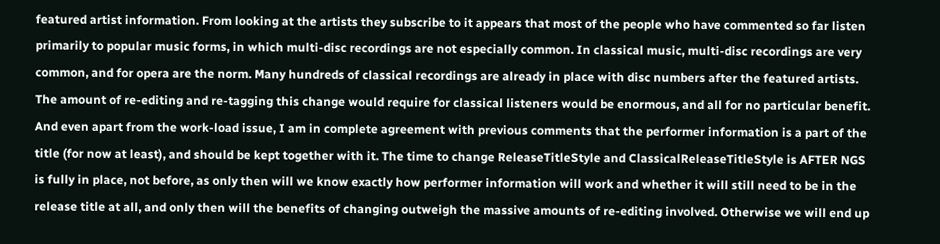featured artist information. From looking at the artists they subscribe to it appears that most of the people who have commented so far listen primarily to popular music forms, in which multi-disc recordings are not especially common. In classical music, multi-disc recordings are very common, and for opera are the norm. Many hundreds of classical recordings are already in place with disc numbers after the featured artists. The amount of re-editing and re-tagging this change would require for classical listeners would be enormous, and all for no particular benefit. And even apart from the work-load issue, I am in complete agreement with previous comments that the performer information is a part of the title (for now at least), and should be kept together with it. The time to change ReleaseTitleStyle and ClassicalReleaseTitleStyle is AFTER NGS is fully in place, not before, as only then will we know exactly how performer information will work and whether it will still need to be in the release title at all, and only then will the benefits of changing outweigh the massive amounts of re-editing involved. Otherwise we will end up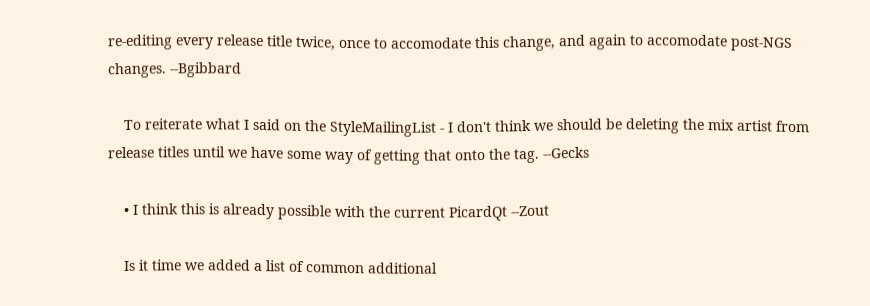re-editing every release title twice, once to accomodate this change, and again to accomodate post-NGS changes. --Bgibbard

    To reiterate what I said on the StyleMailingList - I don't think we should be deleting the mix artist from release titles until we have some way of getting that onto the tag. --Gecks

    • I think this is already possible with the current PicardQt --Zout

    Is it time we added a list of common additional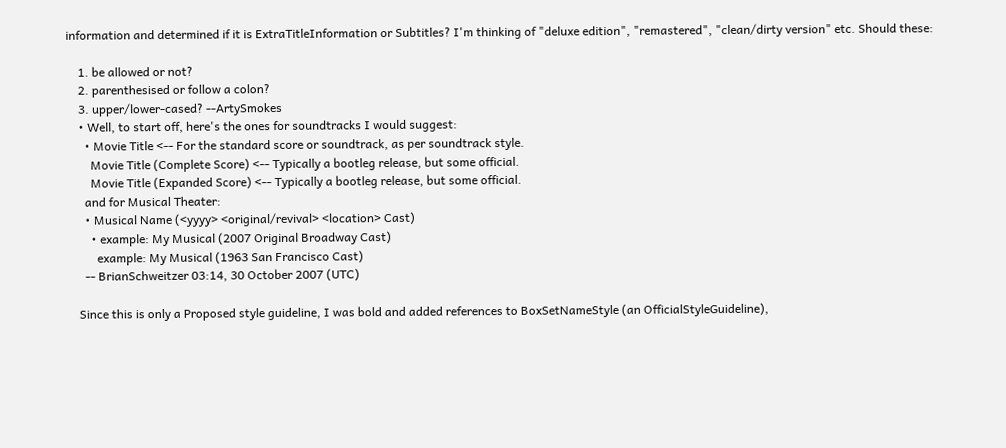information and determined if it is ExtraTitleInformation or Subtitles? I'm thinking of "deluxe edition", "remastered", "clean/dirty version" etc. Should these:

    1. be allowed or not?
    2. parenthesised or follow a colon?
    3. upper/lower-cased? --ArtySmokes
    • Well, to start off, here's the ones for soundtracks I would suggest:
      • Movie Title <-- For the standard score or soundtrack, as per soundtrack style.
        Movie Title (Complete Score) <-- Typically a bootleg release, but some official.
        Movie Title (Expanded Score) <-- Typically a bootleg release, but some official.
      and for Musical Theater:
      • Musical Name (<yyyy> <original/revival> <location> Cast)
        • example: My Musical (2007 Original Broadway Cast)
          example: My Musical (1963 San Francisco Cast)
      -- BrianSchweitzer 03:14, 30 October 2007 (UTC)

    Since this is only a Proposed style guideline, I was bold and added references to BoxSetNameStyle (an OfficialStyleGuideline),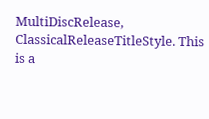MultiDiscRelease, ClassicalReleaseTitleStyle. This is a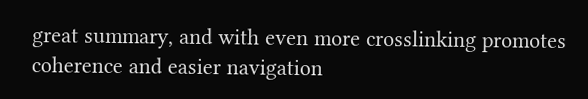great summary, and with even more crosslinking promotes coherence and easier navigation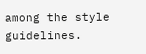among the style guidelines.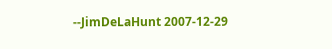--JimDeLaHunt 2007-12-29